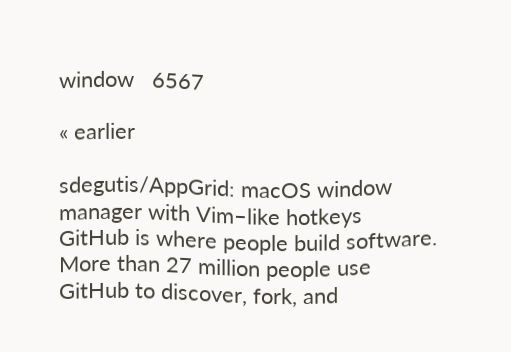window   6567

« earlier

sdegutis/AppGrid: macOS window manager with Vim–like hotkeys
GitHub is where people build software. More than 27 million people use GitHub to discover, fork, and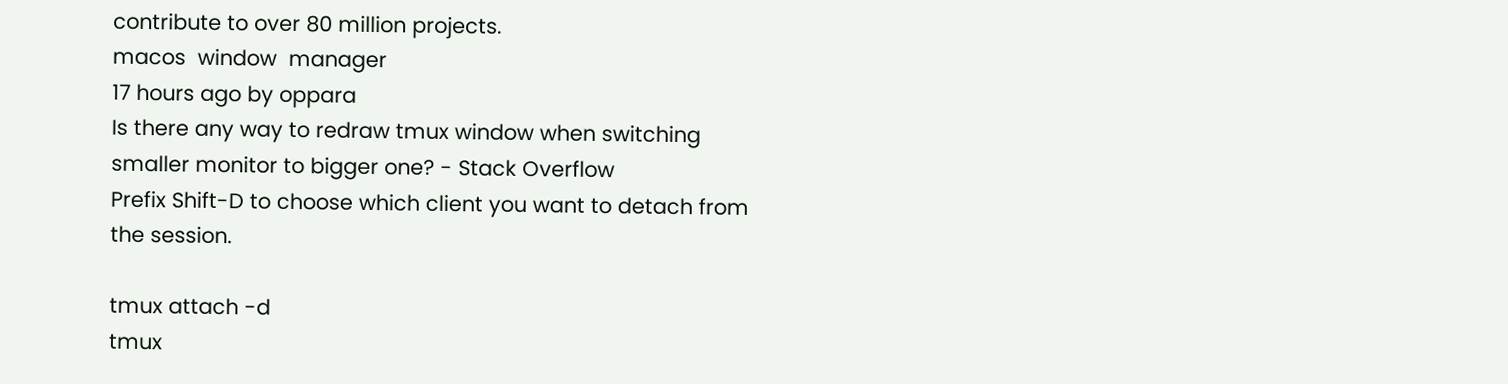contribute to over 80 million projects.
macos  window  manager
17 hours ago by oppara
Is there any way to redraw tmux window when switching smaller monitor to bigger one? - Stack Overflow
Prefix Shift-D to choose which client you want to detach from the session.

tmux attach -d
tmux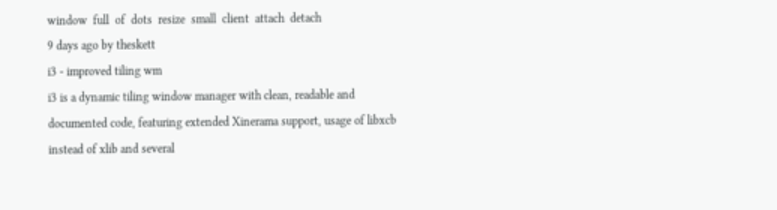window  full  of  dots  resize  small  client  attach  detach
9 days ago by theskett
i3 - improved tiling wm
i3 is a dynamic tiling window manager with clean, readable and documented code, featuring extended Xinerama support, usage of libxcb instead of xlib and several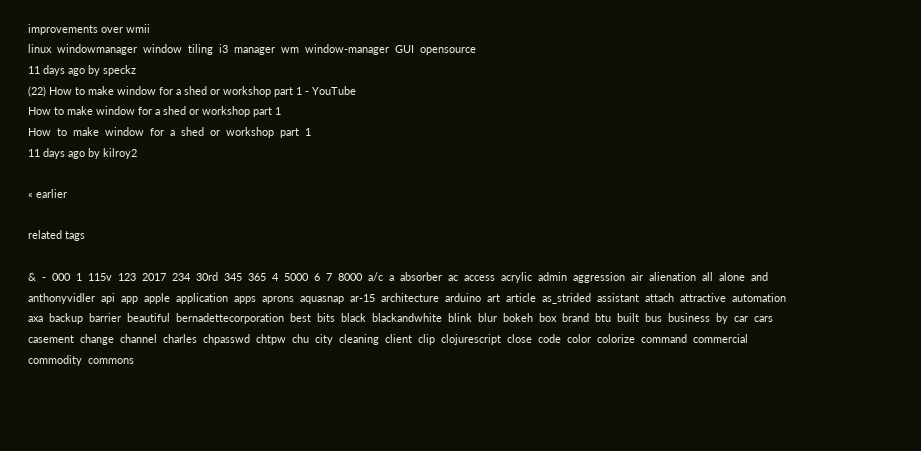improvements over wmii
linux  windowmanager  window  tiling  i3  manager  wm  window-manager  GUI  opensource
11 days ago by speckz
(22) How to make window for a shed or workshop part 1 - YouTube
How to make window for a shed or workshop part 1
How  to  make  window  for  a  shed  or  workshop  part  1
11 days ago by kilroy2

« earlier

related tags

&  -  000  1  115v  123  2017  234  30rd  345  365  4  5000  6  7  8000  a/c  a  absorber  ac  access  acrylic  admin  aggression  air  alienation  all  alone  and  anthonyvidler  api  app  apple  application  apps  aprons  aquasnap  ar-15  architecture  arduino  art  article  as_strided  assistant  attach  attractive  automation  axa  backup  barrier  beautiful  bernadettecorporation  best  bits  black  blackandwhite  blink  blur  bokeh  box  brand  btu  built  bus  business  by  car  cars  casement  change  channel  charles  chpasswd  chtpw  chu  city  cleaning  client  clip  clojurescript  close  code  color  colorize  command  commercial  commodity  commons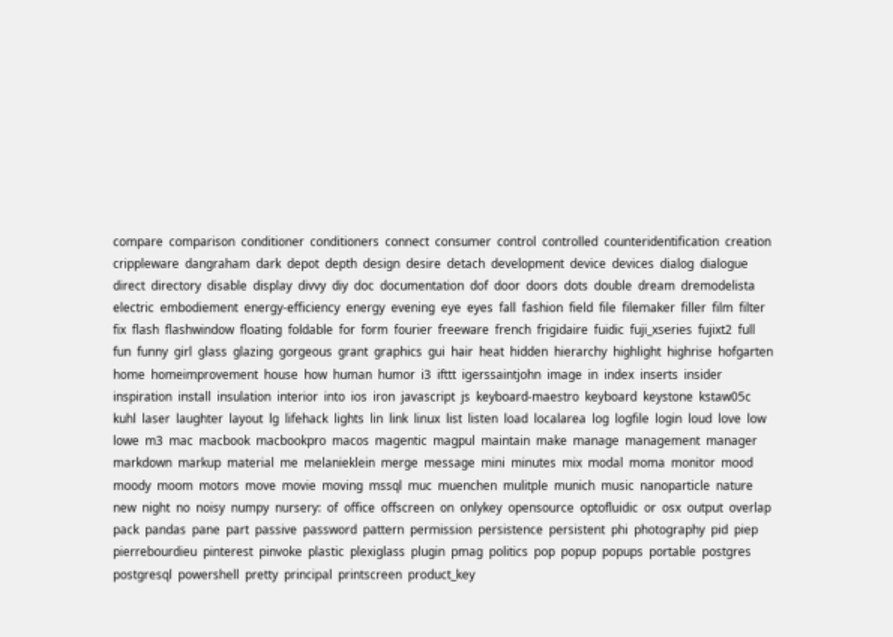compare  comparison  conditioner  conditioners  connect  consumer  control  controlled  counteridentification  creation  crippleware  dangraham  dark  depot  depth  design  desire  detach  development  device  devices  dialog  dialogue  direct  directory  disable  display  divvy  diy  doc  documentation  dof  door  doors  dots  double  dream  dremodelista  electric  embodiement  energy-efficiency  energy  evening  eye  eyes  fall  fashion  field  file  filemaker  filler  film  filter  fix  flash  flashwindow  floating  foldable  for  form  fourier  freeware  french  frigidaire  fuidic  fuji_xseries  fujixt2  full  fun  funny  girl  glass  glazing  gorgeous  grant  graphics  gui  hair  heat  hidden  hierarchy  highlight  highrise  hofgarten  home  homeimprovement  house  how  human  humor  i3  ifttt  igerssaintjohn  image  in  index  inserts  insider  inspiration  install  insulation  interior  into  ios  iron  javascript  js  keyboard-maestro  keyboard  keystone  kstaw05c  kuhl  laser  laughter  layout  lg  lifehack  lights  lin  link  linux  list  listen  load  localarea  log  logfile  login  loud  love  low  lowe  m3  mac  macbook  macbookpro  macos  magentic  magpul  maintain  make  manage  management  manager  markdown  markup  material  me  melanieklein  merge  message  mini  minutes  mix  modal  moma  monitor  mood  moody  moom  motors  move  movie  moving  mssql  muc  muenchen  mulitple  munich  music  nanoparticle  nature  new  night  no  noisy  numpy  nursery:  of  office  offscreen  on  onlykey  opensource  optofluidic  or  osx  output  overlap  pack  pandas  pane  part  passive  password  pattern  permission  persistence  persistent  phi  photography  pid  piep  pierrebourdieu  pinterest  pinvoke  plastic  plexiglass  plugin  pmag  politics  pop  popup  popups  portable  postgres  postgresql  powershell  pretty  principal  printscreen  product_key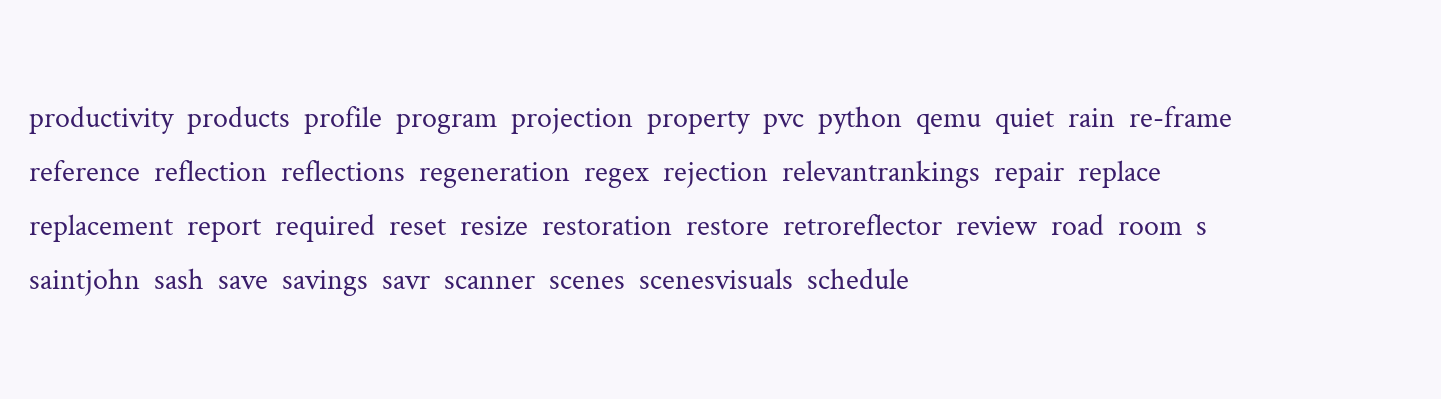productivity  products  profile  program  projection  property  pvc  python  qemu  quiet  rain  re-frame  reference  reflection  reflections  regeneration  regex  rejection  relevantrankings  repair  replace  replacement  report  required  reset  resize  restoration  restore  retroreflector  review  road  room  s  saintjohn  sash  save  savings  savr  scanner  scenes  scenesvisuals  schedule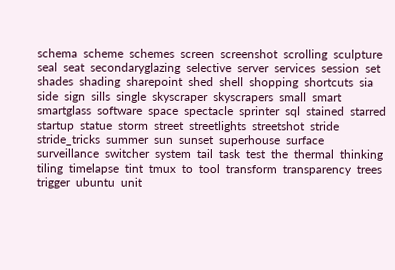schema  scheme  schemes  screen  screenshot  scrolling  sculpture  seal  seat  secondaryglazing  selective  server  services  session  set  shades  shading  sharepoint  shed  shell  shopping  shortcuts  sia  side  sign  sills  single  skyscraper  skyscrapers  small  smart  smartglass  software  space  spectacle  sprinter  sql  stained  starred  startup  statue  storm  street  streetlights  streetshot  stride  stride_tricks  summer  sun  sunset  superhouse  surface  surveillance  switcher  system  tail  task  test  the  thermal  thinking  tiling  timelapse  tint  tmux  to  tool  transform  transparency  trees  trigger  ubuntu  unit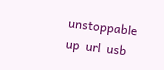unstoppable  up  url  usb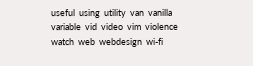useful  using  utility  van  vanilla  variable  vid  video  vim  violence  watch  web  webdesign  wi-fi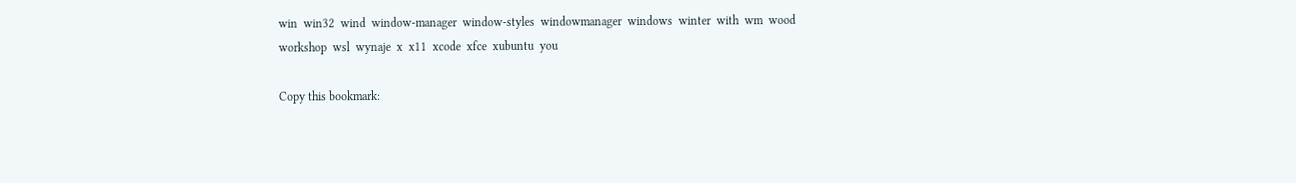win  win32  wind  window-manager  window-styles  windowmanager  windows  winter  with  wm  wood  workshop  wsl  wynaje  x  x11  xcode  xfce  xubuntu  you

Copy this bookmark: